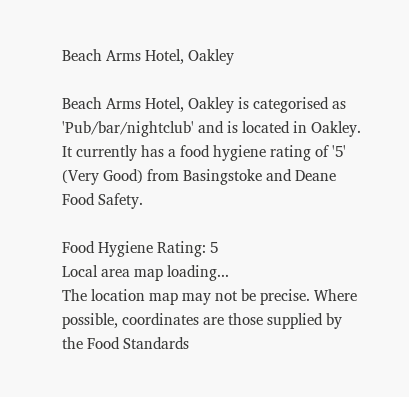Beach Arms Hotel, Oakley

Beach Arms Hotel, Oakley is categorised as 'Pub/bar/nightclub' and is located in Oakley. It currently has a food hygiene rating of '5' (Very Good) from Basingstoke and Deane Food Safety.

Food Hygiene Rating: 5
Local area map loading...
The location map may not be precise. Where possible, coordinates are those supplied by the Food Standards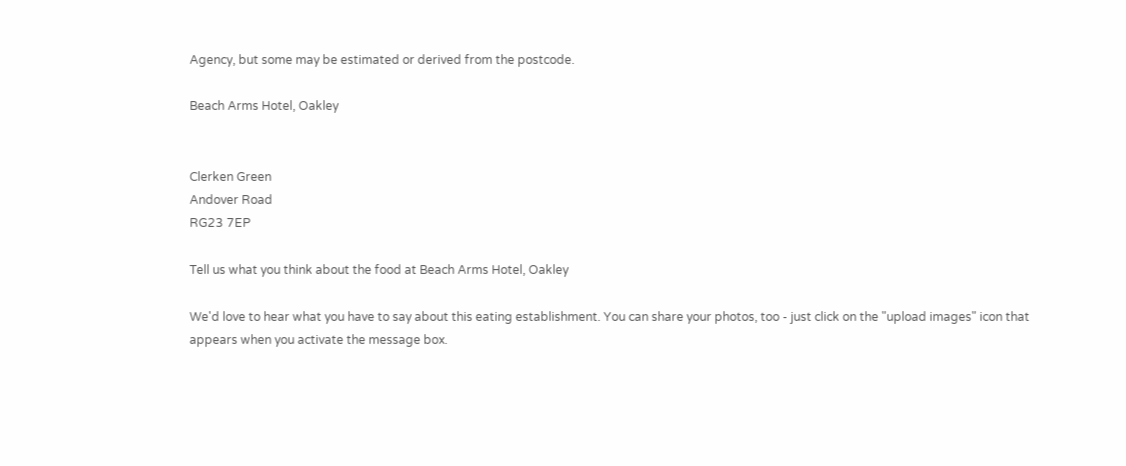Agency, but some may be estimated or derived from the postcode.

Beach Arms Hotel, Oakley


Clerken Green
Andover Road
RG23 7EP

Tell us what you think about the food at Beach Arms Hotel, Oakley

We'd love to hear what you have to say about this eating establishment. You can share your photos, too - just click on the "upload images" icon that appears when you activate the message box.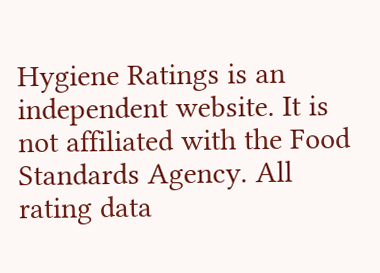Hygiene Ratings is an independent website. It is not affiliated with the Food Standards Agency. All rating data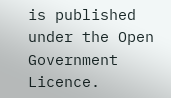is published under the Open Government Licence.